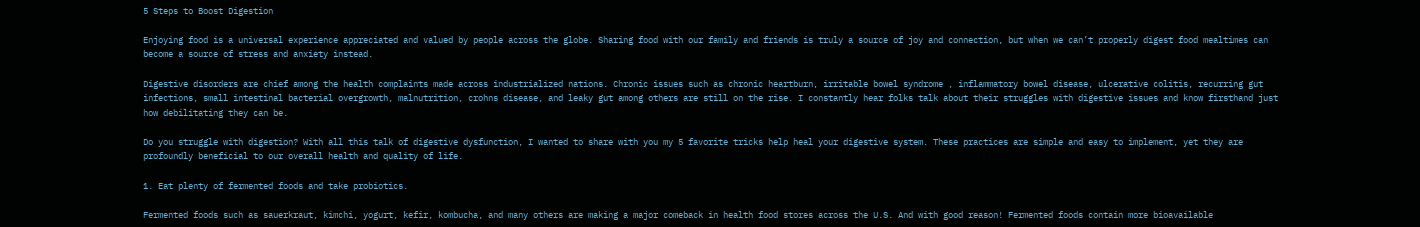5 Steps to Boost Digestion

Enjoying food is a universal experience appreciated and valued by people across the globe. Sharing food with our family and friends is truly a source of joy and connection, but when we can’t properly digest food mealtimes can become a source of stress and anxiety instead.

Digestive disorders are chief among the health complaints made across industrialized nations. Chronic issues such as chronic heartburn, irritable bowel syndrome , inflammatory bowel disease, ulcerative colitis, recurring gut infections, small intestinal bacterial overgrowth, malnutrition, crohns disease, and leaky gut among others are still on the rise. I constantly hear folks talk about their struggles with digestive issues and know firsthand just how debilitating they can be.

Do you struggle with digestion? With all this talk of digestive dysfunction, I wanted to share with you my 5 favorite tricks help heal your digestive system. These practices are simple and easy to implement, yet they are profoundly beneficial to our overall health and quality of life.

1. Eat plenty of fermented foods and take probiotics.

Fermented foods such as sauerkraut, kimchi, yogurt, kefir, kombucha, and many others are making a major comeback in health food stores across the U.S. And with good reason! Fermented foods contain more bioavailable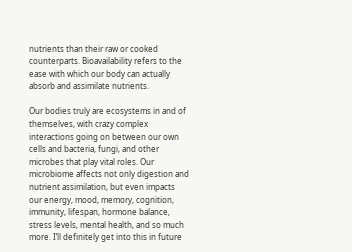nutrients than their raw or cooked counterparts. Bioavailability refers to the ease with which our body can actually absorb and assimilate nutrients.

Our bodies truly are ecosystems in and of themselves, with crazy complex interactions going on between our own cells and bacteria, fungi, and other microbes that play vital roles. Our microbiome affects not only digestion and nutrient assimilation, but even impacts our energy, mood, memory, cognition, immunity, lifespan, hormone balance, stress levels, mental health, and so much more. I’ll definitely get into this in future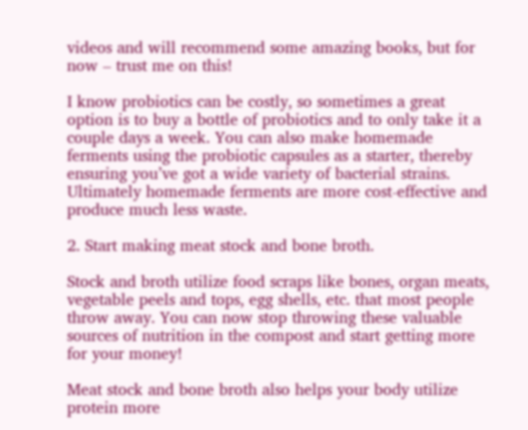videos and will recommend some amazing books, but for now – trust me on this!

I know probiotics can be costly, so sometimes a great option is to buy a bottle of probiotics and to only take it a couple days a week. You can also make homemade ferments using the probiotic capsules as a starter, thereby ensuring you’ve got a wide variety of bacterial strains. Ultimately homemade ferments are more cost-effective and produce much less waste.

2. Start making meat stock and bone broth.

Stock and broth utilize food scraps like bones, organ meats, vegetable peels and tops, egg shells, etc. that most people throw away. You can now stop throwing these valuable sources of nutrition in the compost and start getting more for your money!

Meat stock and bone broth also helps your body utilize protein more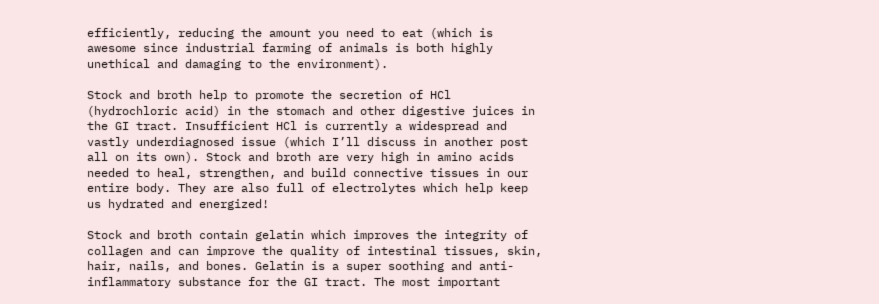efficiently, reducing the amount you need to eat (which is awesome since industrial farming of animals is both highly unethical and damaging to the environment).

Stock and broth help to promote the secretion of HCl (hydrochloric acid) in the stomach and other digestive juices in the GI tract. Insufficient HCl is currently a widespread and vastly underdiagnosed issue (which I’ll discuss in another post all on its own). Stock and broth are very high in amino acids needed to heal, strengthen, and build connective tissues in our entire body. They are also full of electrolytes which help keep us hydrated and energized!

Stock and broth contain gelatin which improves the integrity of collagen and can improve the quality of intestinal tissues, skin, hair, nails, and bones. Gelatin is a super soothing and anti-inflammatory substance for the GI tract. The most important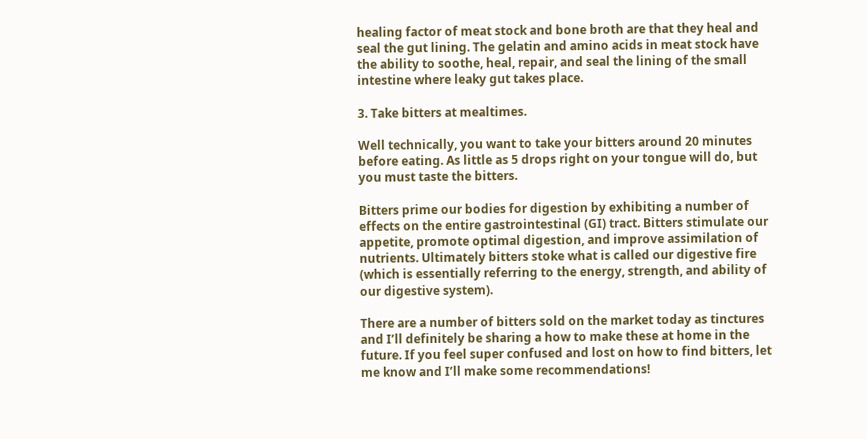healing factor of meat stock and bone broth are that they heal and seal the gut lining. The gelatin and amino acids in meat stock have the ability to soothe, heal, repair, and seal the lining of the small intestine where leaky gut takes place.

3. Take bitters at mealtimes.

Well technically, you want to take your bitters around 20 minutes before eating. As little as 5 drops right on your tongue will do, but you must taste the bitters.

Bitters prime our bodies for digestion by exhibiting a number of effects on the entire gastrointestinal (GI) tract. Bitters stimulate our appetite, promote optimal digestion, and improve assimilation of nutrients. Ultimately bitters stoke what is called our digestive fire (which is essentially referring to the energy, strength, and ability of our digestive system).

There are a number of bitters sold on the market today as tinctures and I’ll definitely be sharing a how to make these at home in the future. If you feel super confused and lost on how to find bitters, let me know and I’ll make some recommendations!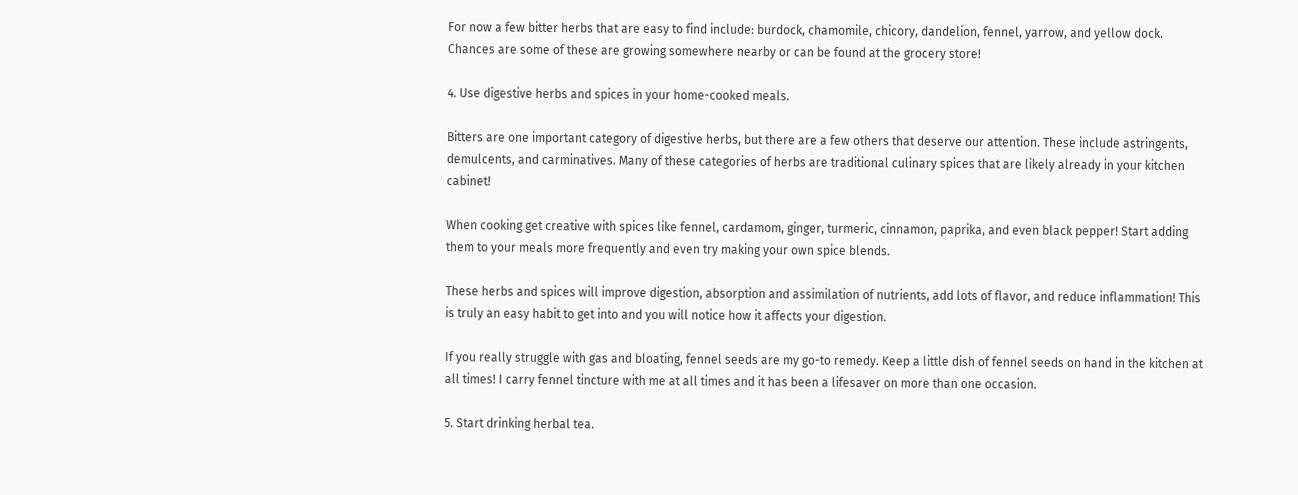For now a few bitter herbs that are easy to find include: burdock, chamomile, chicory, dandelion, fennel, yarrow, and yellow dock. Chances are some of these are growing somewhere nearby or can be found at the grocery store!

4. Use digestive herbs and spices in your home-cooked meals.

Bitters are one important category of digestive herbs, but there are a few others that deserve our attention. These include astringents, demulcents, and carminatives. Many of these categories of herbs are traditional culinary spices that are likely already in your kitchen cabinet!

When cooking get creative with spices like fennel, cardamom, ginger, turmeric, cinnamon, paprika, and even black pepper! Start adding them to your meals more frequently and even try making your own spice blends.

These herbs and spices will improve digestion, absorption and assimilation of nutrients, add lots of flavor, and reduce inflammation! This is truly an easy habit to get into and you will notice how it affects your digestion.

If you really struggle with gas and bloating, fennel seeds are my go-to remedy. Keep a little dish of fennel seeds on hand in the kitchen at all times! I carry fennel tincture with me at all times and it has been a lifesaver on more than one occasion.

5. Start drinking herbal tea.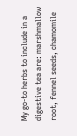My go-to herbs to include in a digestive tea are: marshmallow root, fennel seeds, chamomile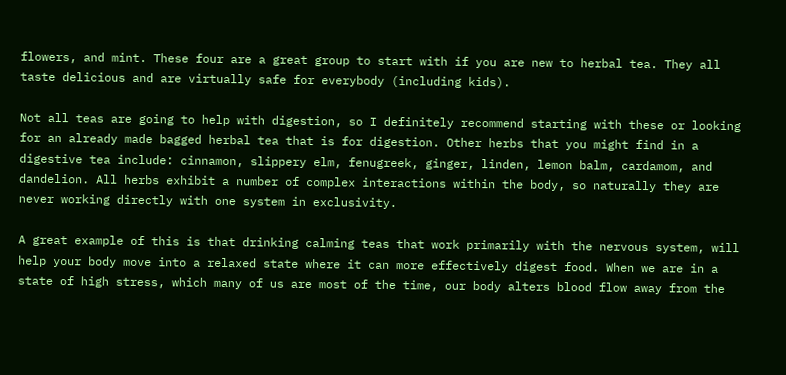flowers, and mint. These four are a great group to start with if you are new to herbal tea. They all taste delicious and are virtually safe for everybody (including kids).

Not all teas are going to help with digestion, so I definitely recommend starting with these or looking for an already made bagged herbal tea that is for digestion. Other herbs that you might find in a digestive tea include: cinnamon, slippery elm, fenugreek, ginger, linden, lemon balm, cardamom, and dandelion. All herbs exhibit a number of complex interactions within the body, so naturally they are never working directly with one system in exclusivity.

A great example of this is that drinking calming teas that work primarily with the nervous system, will help your body move into a relaxed state where it can more effectively digest food. When we are in a state of high stress, which many of us are most of the time, our body alters blood flow away from the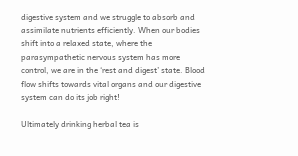digestive system and we struggle to absorb and assimilate nutrients efficiently. When our bodies shift into a relaxed state, where the parasympathetic nervous system has more control, we are in the ‘rest and digest’ state. Blood flow shifts towards vital organs and our digestive system can do its job right!

Ultimately drinking herbal tea is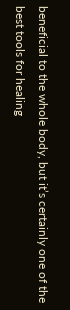beneficial to the whole body, but it’s certainly one of the best tools for healing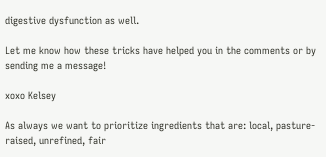digestive dysfunction as well.

Let me know how these tricks have helped you in the comments or by sending me a message!

xoxo Kelsey

As always we want to prioritize ingredients that are: local, pasture-raised, unrefined, fair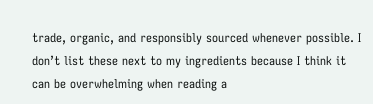trade, organic, and responsibly sourced whenever possible. I don’t list these next to my ingredients because I think it can be overwhelming when reading a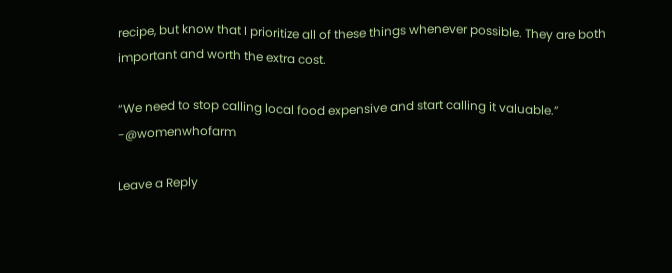recipe, but know that I prioritize all of these things whenever possible. They are both important and worth the extra cost.

“We need to stop calling local food expensive and start calling it valuable.” -@womenwhofarm

Leave a Reply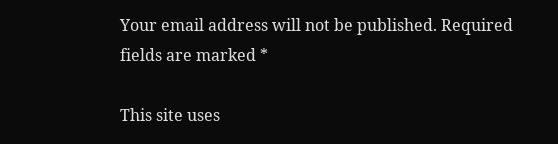Your email address will not be published. Required fields are marked *

This site uses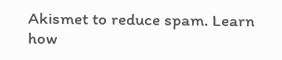Akismet to reduce spam. Learn how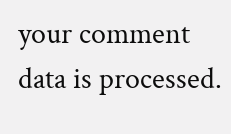your comment data is processed.